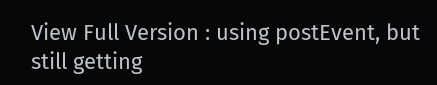View Full Version : using postEvent, but still getting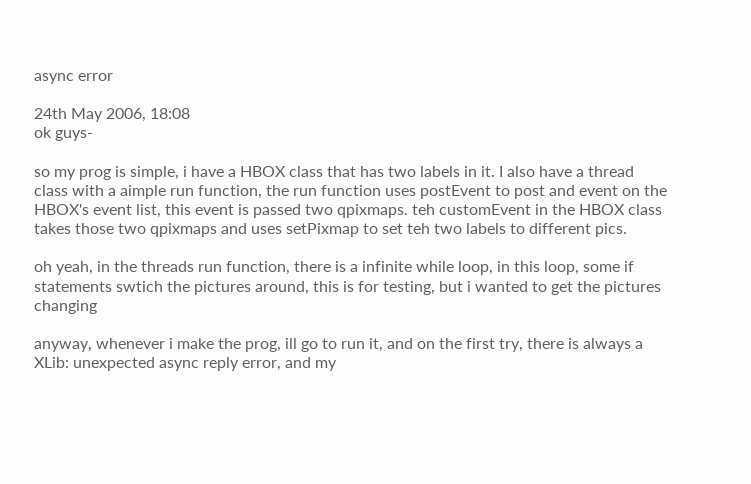async error

24th May 2006, 18:08
ok guys-

so my prog is simple, i have a HBOX class that has two labels in it. I also have a thread class with a aimple run function, the run function uses postEvent to post and event on the HBOX's event list, this event is passed two qpixmaps. teh customEvent in the HBOX class takes those two qpixmaps and uses setPixmap to set teh two labels to different pics.

oh yeah, in the threads run function, there is a infinite while loop, in this loop, some if statements swtich the pictures around, this is for testing, but i wanted to get the pictures changing

anyway, whenever i make the prog, ill go to run it, and on the first try, there is always a XLib: unexpected async reply error, and my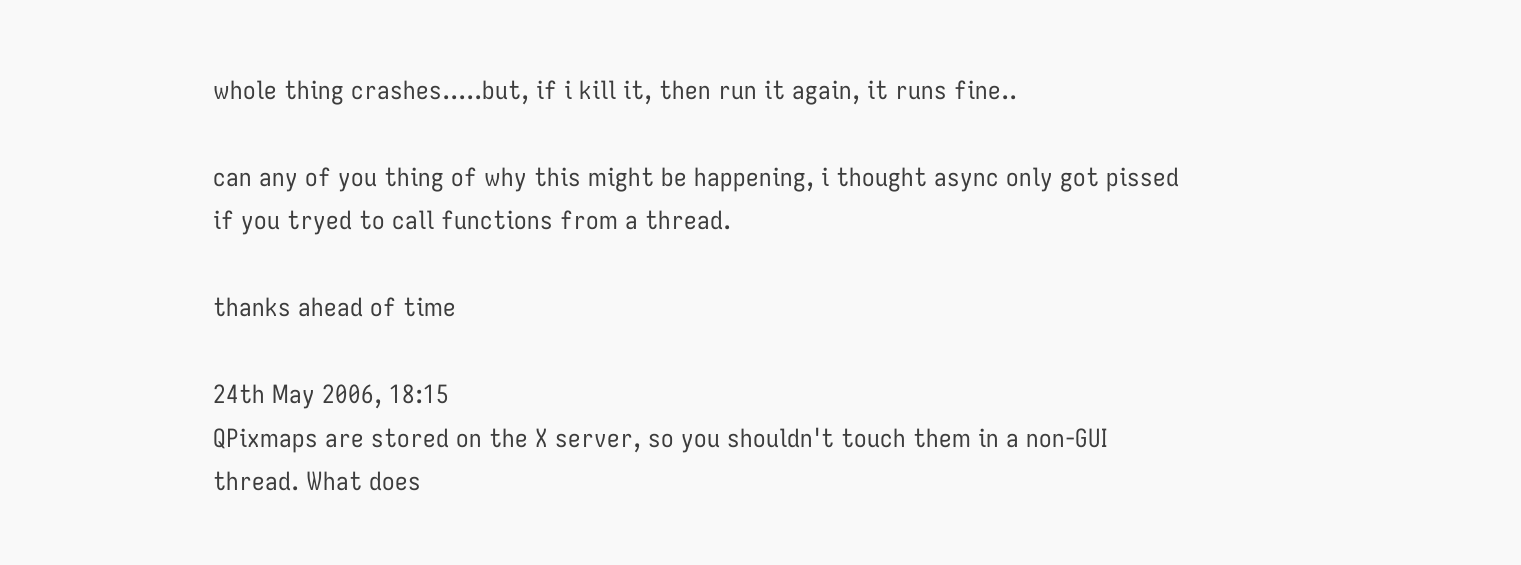whole thing crashes.....but, if i kill it, then run it again, it runs fine..

can any of you thing of why this might be happening, i thought async only got pissed if you tryed to call functions from a thread.

thanks ahead of time

24th May 2006, 18:15
QPixmaps are stored on the X server, so you shouldn't touch them in a non-GUI thread. What does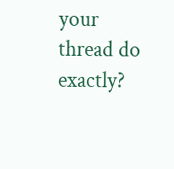your thread do exactly?